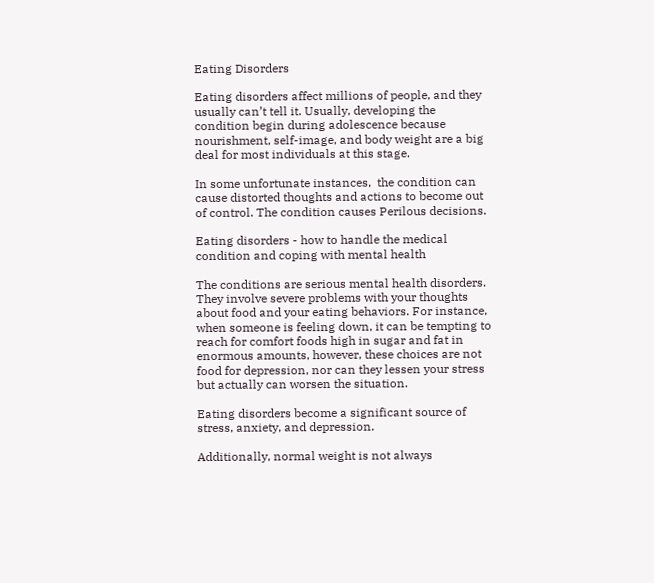Eating Disorders

Eating disorders affect millions of people, and they usually can’t tell it. Usually, developing the condition begin during adolescence because nourishment, self-image, and body weight are a big deal for most individuals at this stage.

In some unfortunate instances,  the condition can cause distorted thoughts and actions to become out of control. The condition causes Perilous decisions.

Eating disorders - how to handle the medical condition and coping with mental health

The conditions are serious mental health disorders. They involve severe problems with your thoughts about food and your eating behaviors. For instance, when someone is feeling down, it can be tempting to reach for comfort foods high in sugar and fat in enormous amounts, however, these choices are not food for depression, nor can they lessen your stress but actually can worsen the situation.

Eating disorders become a significant source of stress, anxiety, and depression.

Additionally, normal weight is not always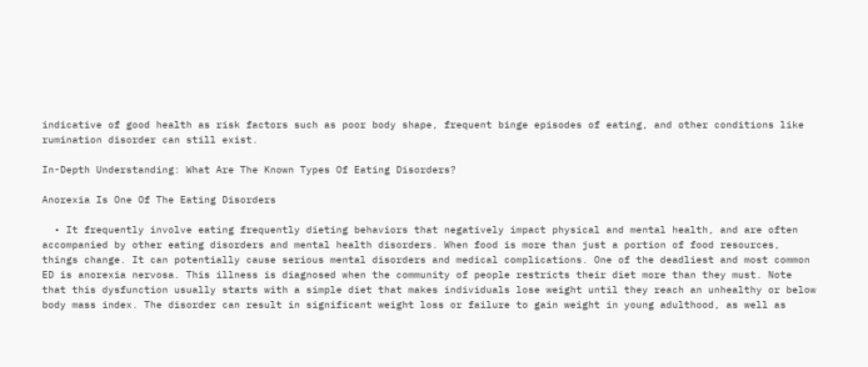indicative of good health as risk factors such as poor body shape, frequent binge episodes of eating, and other conditions like rumination disorder can still exist.

In-Depth Understanding: What Are The Known Types Of Eating Disorders?

Anorexia Is One Of The Eating Disorders

  • It frequently involve eating frequently dieting behaviors that negatively impact physical and mental health, and are often accompanied by other eating disorders and mental health disorders. When food is more than just a portion of food resources, things change. It can potentially cause serious mental disorders and medical complications. One of the deadliest and most common ED is anorexia nervosa. This illness is diagnosed when the community of people restricts their diet more than they must. Note that this dysfunction usually starts with a simple diet that makes individuals lose weight until they reach an unhealthy or below body mass index. The disorder can result in significant weight loss or failure to gain weight in young adulthood, as well as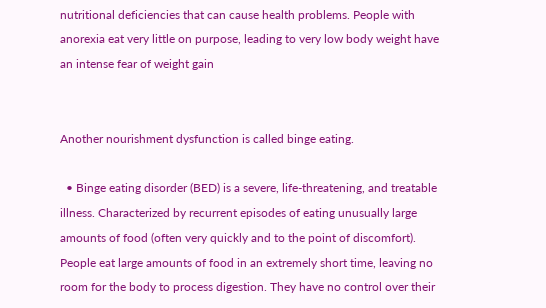nutritional deficiencies that can cause health problems. People with anorexia eat very little on purpose, leading to very low body weight have an intense fear of weight gain


Another nourishment dysfunction is called binge eating.

  • Binge eating disorder (BED) is a severe, life-threatening, and treatable illness. Characterized by recurrent episodes of eating unusually large amounts of food (often very quickly and to the point of discomfort). People eat large amounts of food in an extremely short time, leaving no room for the body to process digestion. They have no control over their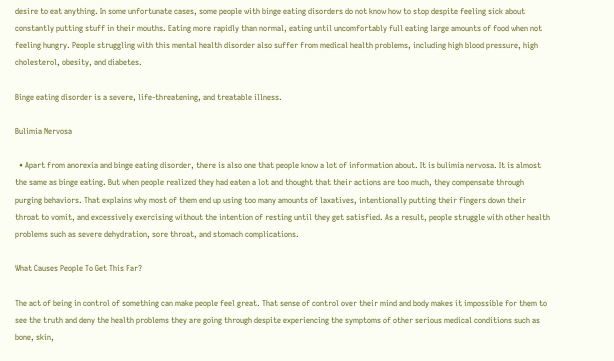desire to eat anything. In some unfortunate cases, some people with binge eating disorders do not know how to stop despite feeling sick about constantly putting stuff in their mouths. Eating more rapidly than normal, eating until uncomfortably full eating large amounts of food when not feeling hungry. People struggling with this mental health disorder also suffer from medical health problems, including high blood pressure, high cholesterol, obesity, and diabetes.

Binge eating disorder is a severe, life-threatening, and treatable illness.

Bulimia Nervosa

  • Apart from anorexia and binge eating disorder, there is also one that people know a lot of information about. It is bulimia nervosa. It is almost the same as binge eating. But when people realized they had eaten a lot and thought that their actions are too much, they compensate through purging behaviors. That explains why most of them end up using too many amounts of laxatives, intentionally putting their fingers down their throat to vomit, and excessively exercising without the intention of resting until they get satisfied. As a result, people struggle with other health problems such as severe dehydration, sore throat, and stomach complications.

What Causes People To Get This Far?

The act of being in control of something can make people feel great. That sense of control over their mind and body makes it impossible for them to see the truth and deny the health problems they are going through despite experiencing the symptoms of other serious medical conditions such as bone, skin,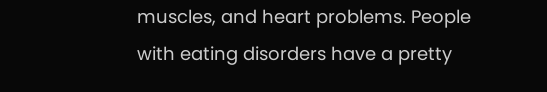muscles, and heart problems. People with eating disorders have a pretty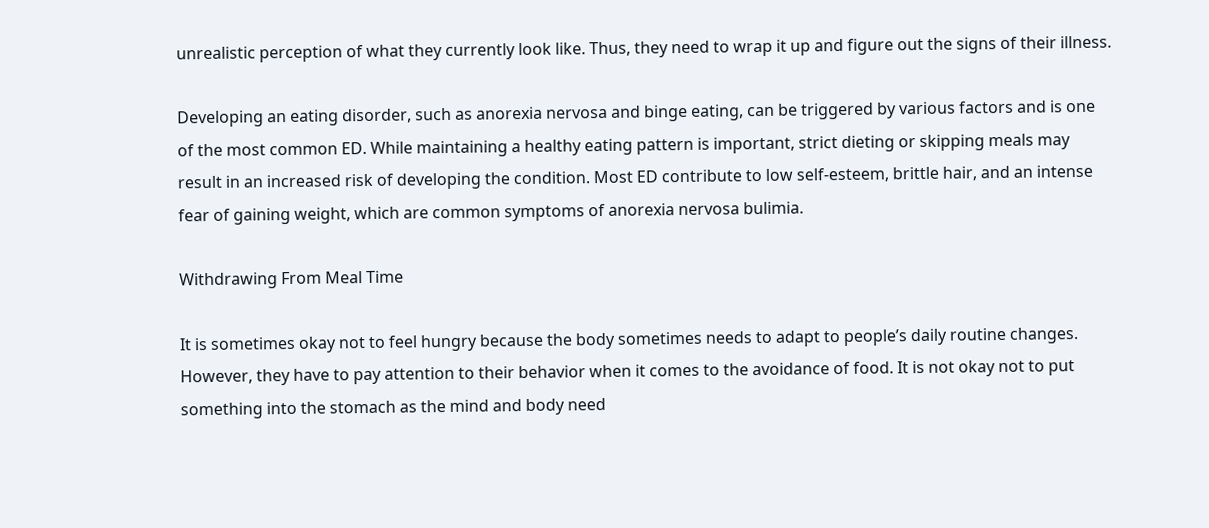unrealistic perception of what they currently look like. Thus, they need to wrap it up and figure out the signs of their illness.

Developing an eating disorder, such as anorexia nervosa and binge eating, can be triggered by various factors and is one of the most common ED. While maintaining a healthy eating pattern is important, strict dieting or skipping meals may result in an increased risk of developing the condition. Most ED contribute to low self-esteem, brittle hair, and an intense fear of gaining weight, which are common symptoms of anorexia nervosa bulimia.

Withdrawing From Meal Time

It is sometimes okay not to feel hungry because the body sometimes needs to adapt to people’s daily routine changes. However, they have to pay attention to their behavior when it comes to the avoidance of food. It is not okay not to put something into the stomach as the mind and body need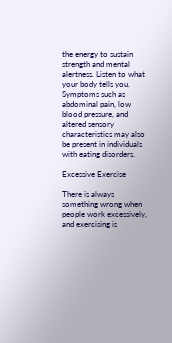the energy to sustain strength and mental alertness. Listen to what your body tells you. Symptoms such as abdominal pain, low blood pressure, and altered sensory characteristics may also be present in individuals with eating disorders.

Excessive Exercise

There is always something wrong when people work excessively, and exercising is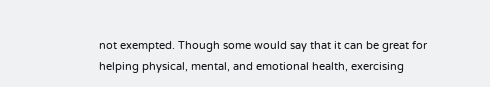not exempted. Though some would say that it can be great for helping physical, mental, and emotional health, exercising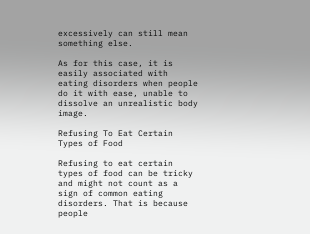excessively can still mean something else.

As for this case, it is easily associated with eating disorders when people do it with ease, unable to dissolve an unrealistic body image.

Refusing To Eat Certain Types of Food

Refusing to eat certain types of food can be tricky and might not count as a sign of common eating disorders. That is because people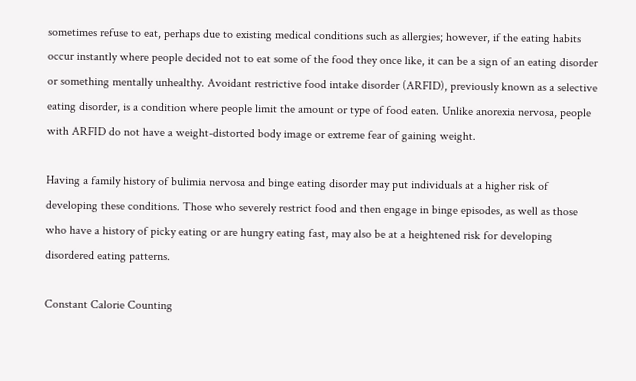sometimes refuse to eat, perhaps due to existing medical conditions such as allergies; however, if the eating habits occur instantly where people decided not to eat some of the food they once like, it can be a sign of an eating disorder or something mentally unhealthy. Avoidant restrictive food intake disorder (ARFID), previously known as a selective eating disorder, is a condition where people limit the amount or type of food eaten. Unlike anorexia nervosa, people with ARFID do not have a weight-distorted body image or extreme fear of gaining weight.

Having a family history of bulimia nervosa and binge eating disorder may put individuals at a higher risk of developing these conditions. Those who severely restrict food and then engage in binge episodes, as well as those who have a history of picky eating or are hungry eating fast, may also be at a heightened risk for developing disordered eating patterns.

Constant Calorie Counting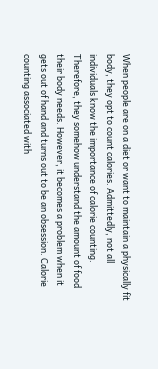When people are on a diet or want to maintain a physically fit body, they opt to count calories. Admittedly, not all individuals know the importance of calorie counting. Therefore, they somehow understand the amount of food their body needs. However, it becomes a problem when it gets out of hand and turns out to be an obsession. Calorie counting associated with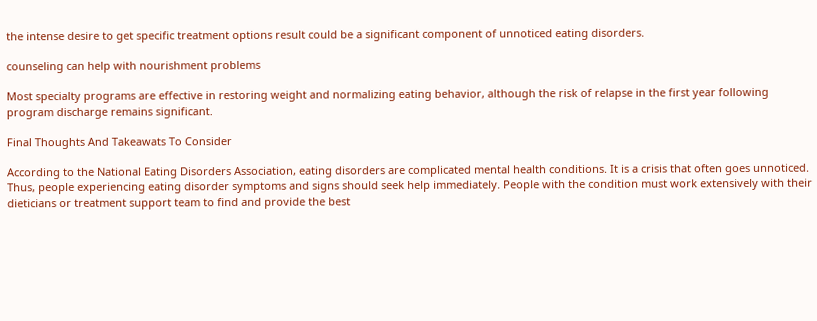the intense desire to get specific treatment options result could be a significant component of unnoticed eating disorders.

counseling can help with nourishment problems

Most specialty programs are effective in restoring weight and normalizing eating behavior, although the risk of relapse in the first year following program discharge remains significant.

Final Thoughts And Takeawats To Consider

According to the National Eating Disorders Association, eating disorders are complicated mental health conditions. It is a crisis that often goes unnoticed. Thus, people experiencing eating disorder symptoms and signs should seek help immediately. People with the condition must work extensively with their dieticians or treatment support team to find and provide the best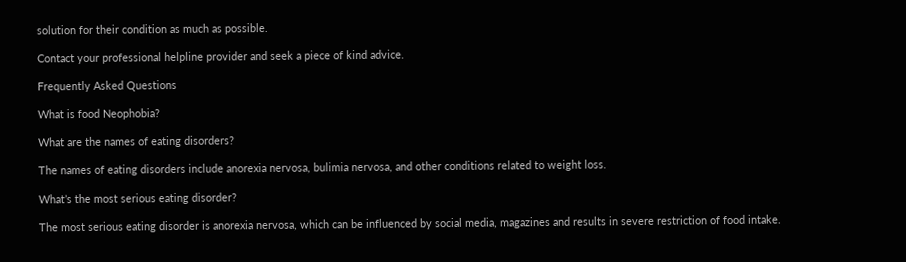solution for their condition as much as possible.

Contact your professional helpline provider and seek a piece of kind advice.

Frequently Asked Questions

What is food Neophobia?

What are the names of eating disorders?

The names of eating disorders include anorexia nervosa, bulimia nervosa, and other conditions related to weight loss.

What’s the most serious eating disorder?

The most serious eating disorder is anorexia nervosa, which can be influenced by social media, magazines and results in severe restriction of food intake.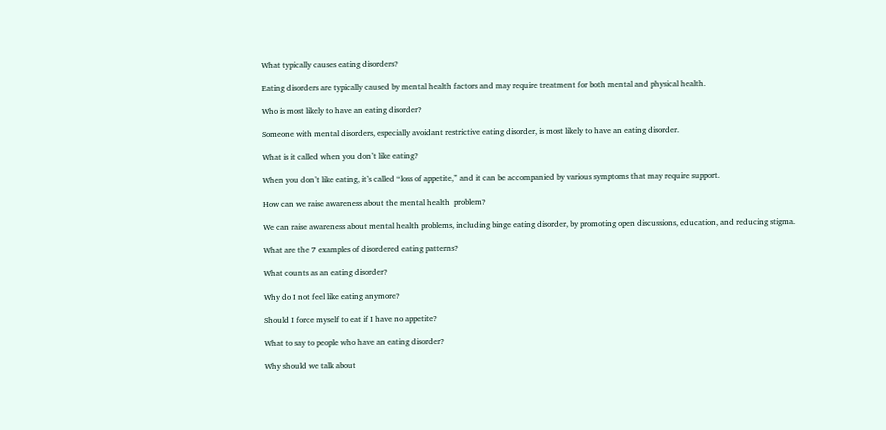What typically causes eating disorders?

Eating disorders are typically caused by mental health factors and may require treatment for both mental and physical health.

Who is most likely to have an eating disorder?

Someone with mental disorders, especially avoidant restrictive eating disorder, is most likely to have an eating disorder.

What is it called when you don’t like eating?

When you don’t like eating, it’s called “loss of appetite,” and it can be accompanied by various symptoms that may require support.

How can we raise awareness about the mental health  problem?

We can raise awareness about mental health problems, including binge eating disorder, by promoting open discussions, education, and reducing stigma.

What are the 7 examples of disordered eating patterns?

What counts as an eating disorder?

Why do I not feel like eating anymore?

Should I force myself to eat if I have no appetite?

What to say to people who have an eating disorder?

Why should we talk about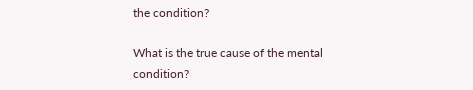the condition?

What is the true cause of the mental condition?